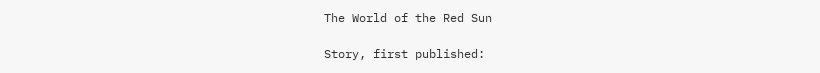The World of the Red Sun

Story, first published: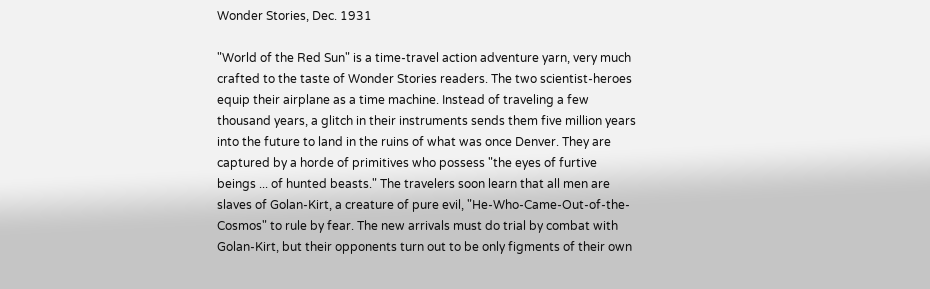Wonder Stories, Dec. 1931

"World of the Red Sun" is a time-travel action adventure yarn, very much crafted to the taste of Wonder Stories readers. The two scientist-heroes equip their airplane as a time machine. Instead of traveling a few thousand years, a glitch in their instruments sends them five million years into the future to land in the ruins of what was once Denver. They are captured by a horde of primitives who possess "the eyes of furtive beings ... of hunted beasts." The travelers soon learn that all men are slaves of Golan-Kirt, a creature of pure evil, "He-Who-Came-Out-of-the-Cosmos" to rule by fear. The new arrivals must do trial by combat with Golan-Kirt, but their opponents turn out to be only figments of their own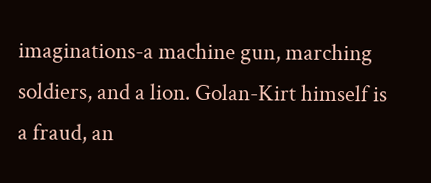imaginations-a machine gun, marching soldiers, and a lion. Golan-Kirt himself is a fraud, an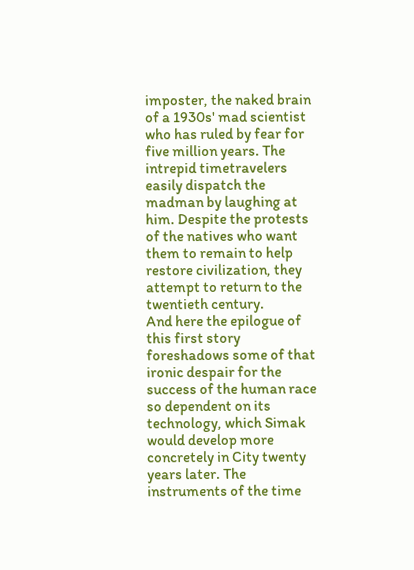imposter, the naked brain of a 1930s' mad scientist who has ruled by fear for five million years. The intrepid timetravelers easily dispatch the madman by laughing at him. Despite the protests of the natives who want them to remain to help restore civilization, they attempt to return to the twentieth century.
And here the epilogue of this first story foreshadows some of that ironic despair for the success of the human race so dependent on its technology, which Simak would develop more concretely in City twenty years later. The instruments of the time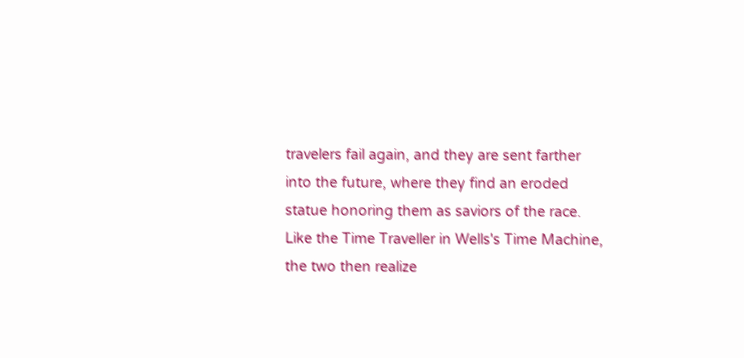travelers fail again, and they are sent farther into the future, where they find an eroded statue honoring them as saviors of the race. Like the Time Traveller in Wells's Time Machine, the two then realize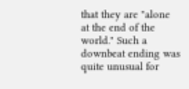that they are "alone at the end of the world." Such a downbeat ending was quite unusual for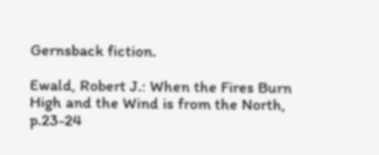Gernsback fiction.

Ewald, Robert J.: When the Fires Burn High and the Wind is from the North, p.23-24